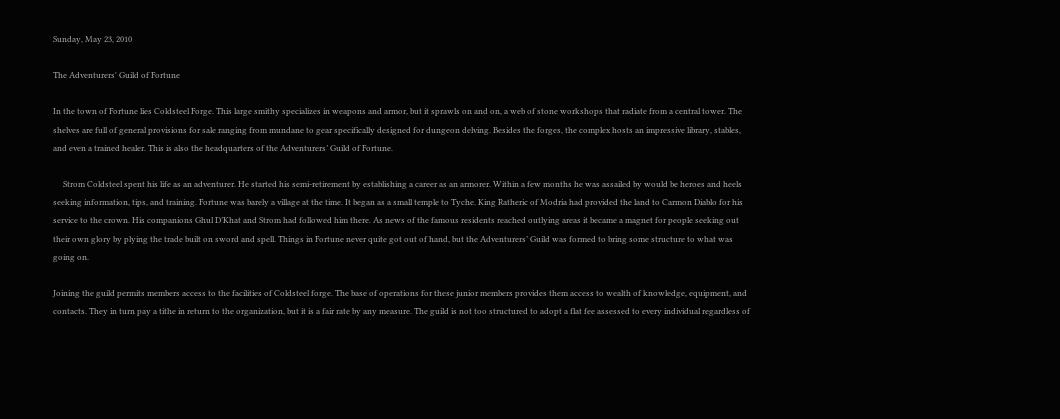Sunday, May 23, 2010

The Adventurers' Guild of Fortune

In the town of Fortune lies Coldsteel Forge. This large smithy specializes in weapons and armor, but it sprawls on and on, a web of stone workshops that radiate from a central tower. The shelves are full of general provisions for sale ranging from mundane to gear specifically designed for dungeon delving. Besides the forges, the complex hosts an impressive library, stables, and even a trained healer. This is also the headquarters of the Adventurers’ Guild of Fortune.

     Strom Coldsteel spent his life as an adventurer. He started his semi-retirement by establishing a career as an armorer. Within a few months he was assailed by would be heroes and heels seeking information, tips, and training. Fortune was barely a village at the time. It began as a small temple to Tyche. King Ratheric of Modria had provided the land to Carmon Diablo for his service to the crown. His companions Ghul D’Khat and Strom had followed him there. As news of the famous residents reached outlying areas it became a magnet for people seeking out their own glory by plying the trade built on sword and spell. Things in Fortune never quite got out of hand, but the Adventurers’ Guild was formed to bring some structure to what was going on.

Joining the guild permits members access to the facilities of Coldsteel forge. The base of operations for these junior members provides them access to wealth of knowledge, equipment, and contacts. They in turn pay a tithe in return to the organization, but it is a fair rate by any measure. The guild is not too structured to adopt a flat fee assessed to every individual regardless of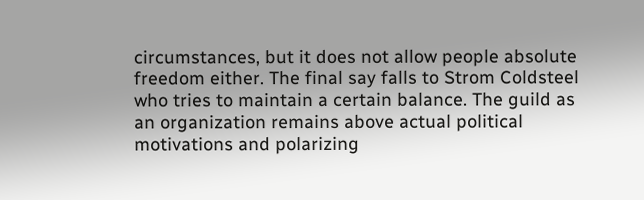circumstances, but it does not allow people absolute freedom either. The final say falls to Strom Coldsteel who tries to maintain a certain balance. The guild as an organization remains above actual political motivations and polarizing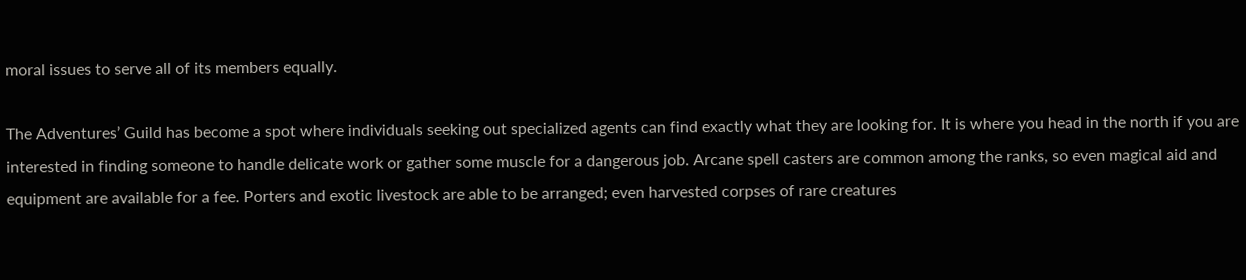moral issues to serve all of its members equally.

The Adventures’ Guild has become a spot where individuals seeking out specialized agents can find exactly what they are looking for. It is where you head in the north if you are interested in finding someone to handle delicate work or gather some muscle for a dangerous job. Arcane spell casters are common among the ranks, so even magical aid and equipment are available for a fee. Porters and exotic livestock are able to be arranged; even harvested corpses of rare creatures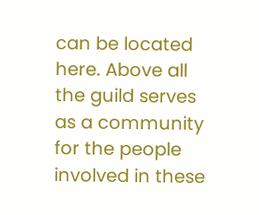can be located here. Above all the guild serves as a community for the people involved in these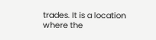trades. It is a location where the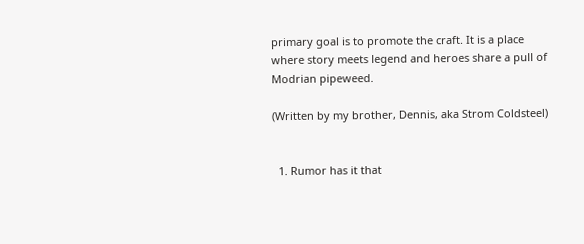primary goal is to promote the craft. It is a place where story meets legend and heroes share a pull of Modrian pipeweed.

(Written by my brother, Dennis, aka Strom Coldsteel)


  1. Rumor has it that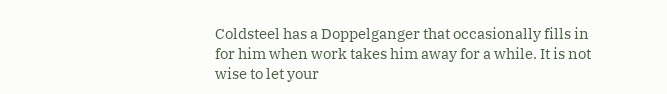Coldsteel has a Doppelganger that occasionally fills in for him when work takes him away for a while. It is not wise to let your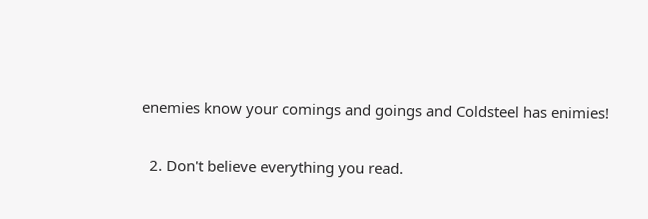enemies know your comings and goings and Coldsteel has enimies!

  2. Don't believe everything you read.